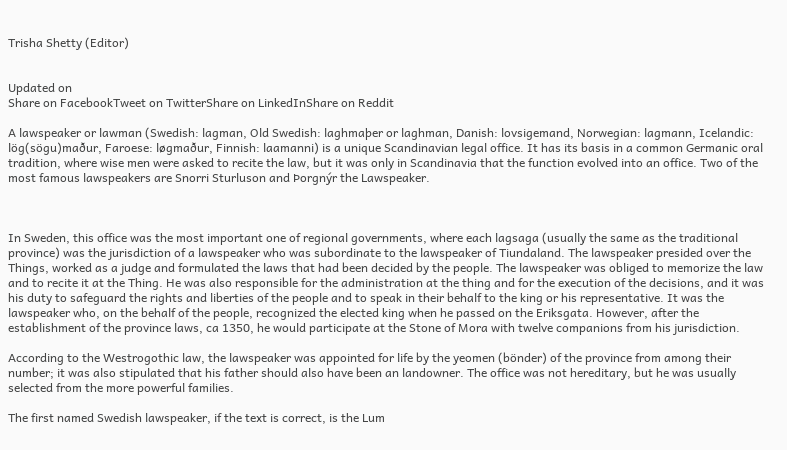Trisha Shetty (Editor)


Updated on
Share on FacebookTweet on TwitterShare on LinkedInShare on Reddit

A lawspeaker or lawman (Swedish: lagman, Old Swedish: laghmaþer or laghman, Danish: lovsigemand, Norwegian: lagmann, Icelandic: lög(sögu)maður, Faroese: løgmaður, Finnish: laamanni) is a unique Scandinavian legal office. It has its basis in a common Germanic oral tradition, where wise men were asked to recite the law, but it was only in Scandinavia that the function evolved into an office. Two of the most famous lawspeakers are Snorri Sturluson and Þorgnýr the Lawspeaker.



In Sweden, this office was the most important one of regional governments, where each lagsaga (usually the same as the traditional province) was the jurisdiction of a lawspeaker who was subordinate to the lawspeaker of Tiundaland. The lawspeaker presided over the Things, worked as a judge and formulated the laws that had been decided by the people. The lawspeaker was obliged to memorize the law and to recite it at the Thing. He was also responsible for the administration at the thing and for the execution of the decisions, and it was his duty to safeguard the rights and liberties of the people and to speak in their behalf to the king or his representative. It was the lawspeaker who, on the behalf of the people, recognized the elected king when he passed on the Eriksgata. However, after the establishment of the province laws, ca 1350, he would participate at the Stone of Mora with twelve companions from his jurisdiction.

According to the Westrogothic law, the lawspeaker was appointed for life by the yeomen (bönder) of the province from among their number; it was also stipulated that his father should also have been an landowner. The office was not hereditary, but he was usually selected from the more powerful families.

The first named Swedish lawspeaker, if the text is correct, is the Lum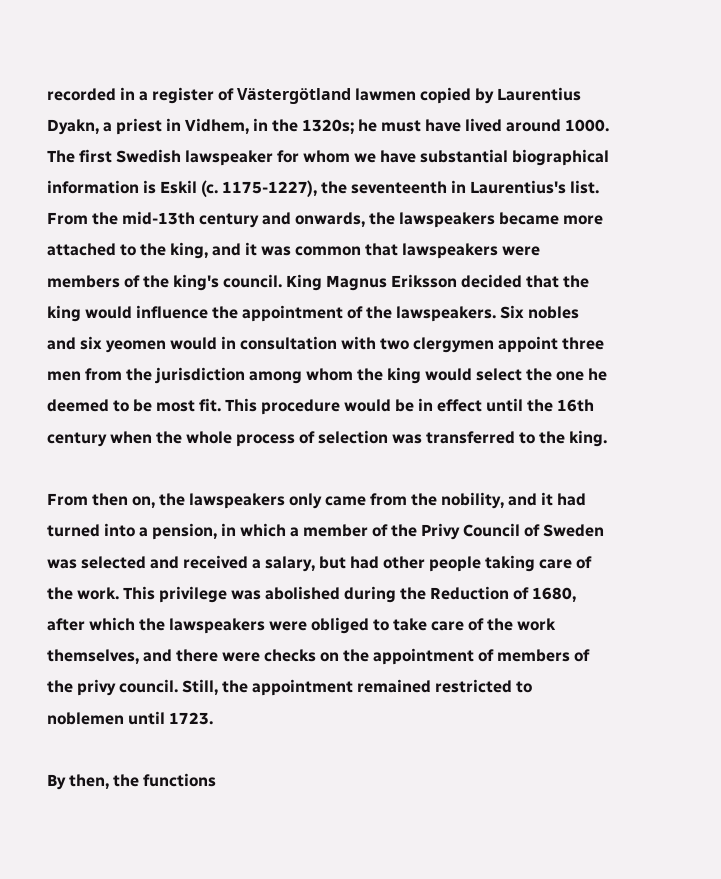recorded in a register of Västergötland lawmen copied by Laurentius Dyakn, a priest in Vidhem, in the 1320s; he must have lived around 1000. The first Swedish lawspeaker for whom we have substantial biographical information is Eskil (c. 1175-1227), the seventeenth in Laurentius's list. From the mid-13th century and onwards, the lawspeakers became more attached to the king, and it was common that lawspeakers were members of the king's council. King Magnus Eriksson decided that the king would influence the appointment of the lawspeakers. Six nobles and six yeomen would in consultation with two clergymen appoint three men from the jurisdiction among whom the king would select the one he deemed to be most fit. This procedure would be in effect until the 16th century when the whole process of selection was transferred to the king.

From then on, the lawspeakers only came from the nobility, and it had turned into a pension, in which a member of the Privy Council of Sweden was selected and received a salary, but had other people taking care of the work. This privilege was abolished during the Reduction of 1680, after which the lawspeakers were obliged to take care of the work themselves, and there were checks on the appointment of members of the privy council. Still, the appointment remained restricted to noblemen until 1723.

By then, the functions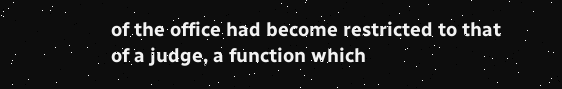of the office had become restricted to that of a judge, a function which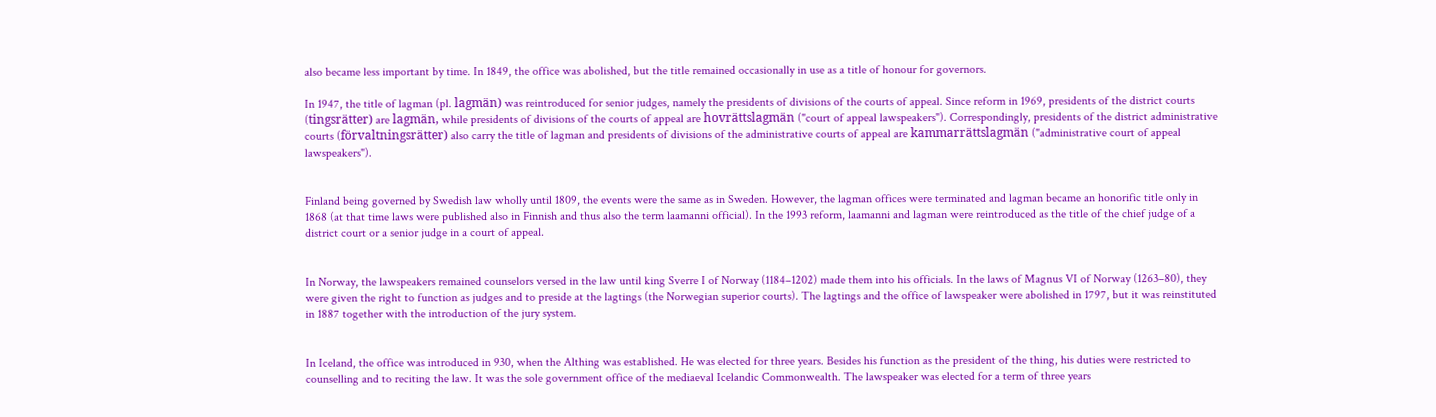also became less important by time. In 1849, the office was abolished, but the title remained occasionally in use as a title of honour for governors.

In 1947, the title of lagman (pl. lagmän) was reintroduced for senior judges, namely the presidents of divisions of the courts of appeal. Since reform in 1969, presidents of the district courts (tingsrätter) are lagmän, while presidents of divisions of the courts of appeal are hovrättslagmän ("court of appeal lawspeakers"). Correspondingly, presidents of the district administrative courts (förvaltningsrätter) also carry the title of lagman and presidents of divisions of the administrative courts of appeal are kammarrättslagmän ("administrative court of appeal lawspeakers").


Finland being governed by Swedish law wholly until 1809, the events were the same as in Sweden. However, the lagman offices were terminated and lagman became an honorific title only in 1868 (at that time laws were published also in Finnish and thus also the term laamanni official). In the 1993 reform, laamanni and lagman were reintroduced as the title of the chief judge of a district court or a senior judge in a court of appeal.


In Norway, the lawspeakers remained counselors versed in the law until king Sverre I of Norway (1184–1202) made them into his officials. In the laws of Magnus VI of Norway (1263–80), they were given the right to function as judges and to preside at the lagtings (the Norwegian superior courts). The lagtings and the office of lawspeaker were abolished in 1797, but it was reinstituted in 1887 together with the introduction of the jury system.


In Iceland, the office was introduced in 930, when the Althing was established. He was elected for three years. Besides his function as the president of the thing, his duties were restricted to counselling and to reciting the law. It was the sole government office of the mediaeval Icelandic Commonwealth. The lawspeaker was elected for a term of three years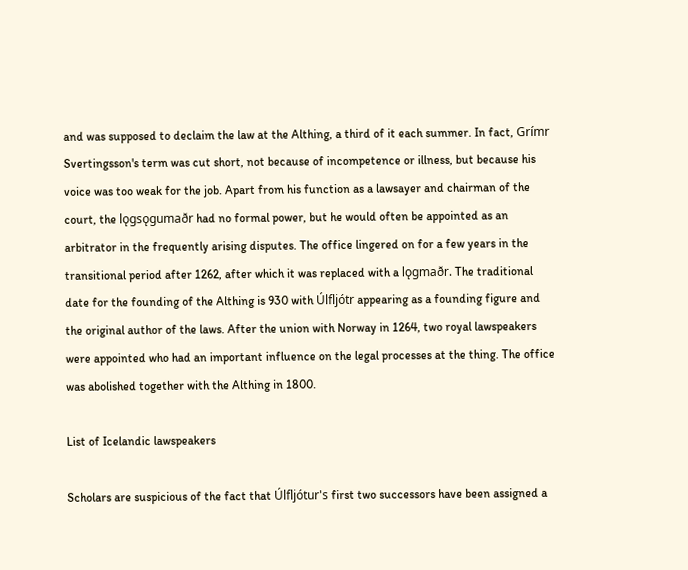and was supposed to declaim the law at the Althing, a third of it each summer. In fact, Grímr Svertingsson's term was cut short, not because of incompetence or illness, but because his voice was too weak for the job. Apart from his function as a lawsayer and chairman of the court, the lǫgsǫgumaðr had no formal power, but he would often be appointed as an arbitrator in the frequently arising disputes. The office lingered on for a few years in the transitional period after 1262, after which it was replaced with a lǫgmaðr. The traditional date for the founding of the Althing is 930 with Úlfljótr appearing as a founding figure and the original author of the laws. After the union with Norway in 1264, two royal lawspeakers were appointed who had an important influence on the legal processes at the thing. The office was abolished together with the Althing in 1800.

List of Icelandic lawspeakers

Scholars are suspicious of the fact that Úlfljótur's first two successors have been assigned a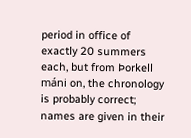period in office of exactly 20 summers each, but from Þorkell máni on, the chronology is probably correct; names are given in their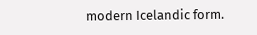modern Icelandic form.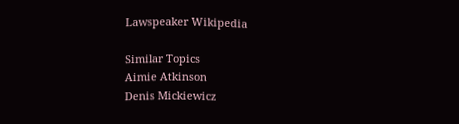Lawspeaker Wikipedia

Similar Topics
Aimie Atkinson
Denis Mickiewicz